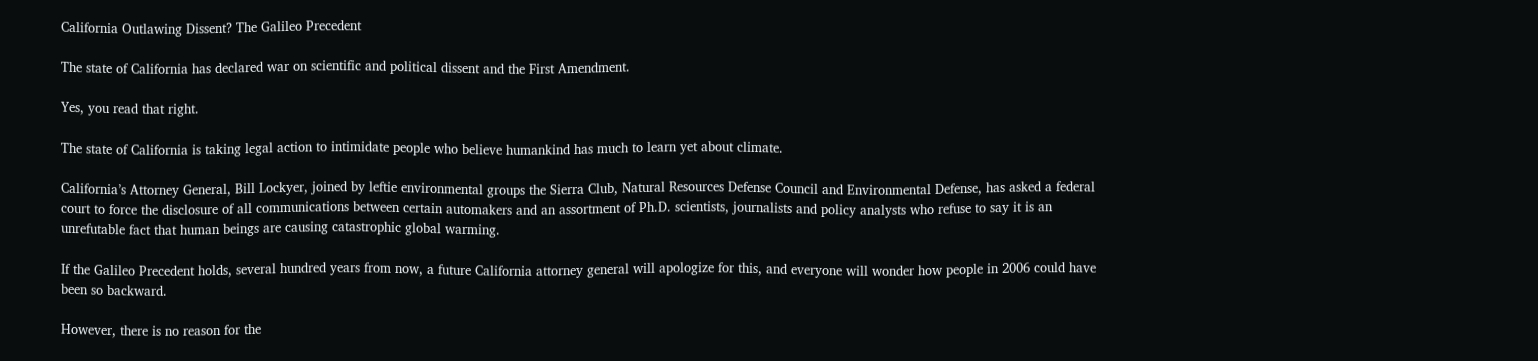California Outlawing Dissent? The Galileo Precedent

The state of California has declared war on scientific and political dissent and the First Amendment.

Yes, you read that right.

The state of California is taking legal action to intimidate people who believe humankind has much to learn yet about climate.

California’s Attorney General, Bill Lockyer, joined by leftie environmental groups the Sierra Club, Natural Resources Defense Council and Environmental Defense, has asked a federal court to force the disclosure of all communications between certain automakers and an assortment of Ph.D. scientists, journalists and policy analysts who refuse to say it is an unrefutable fact that human beings are causing catastrophic global warming.

If the Galileo Precedent holds, several hundred years from now, a future California attorney general will apologize for this, and everyone will wonder how people in 2006 could have been so backward.

However, there is no reason for the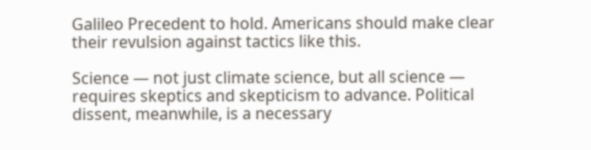Galileo Precedent to hold. Americans should make clear their revulsion against tactics like this.

Science — not just climate science, but all science — requires skeptics and skepticism to advance. Political dissent, meanwhile, is a necessary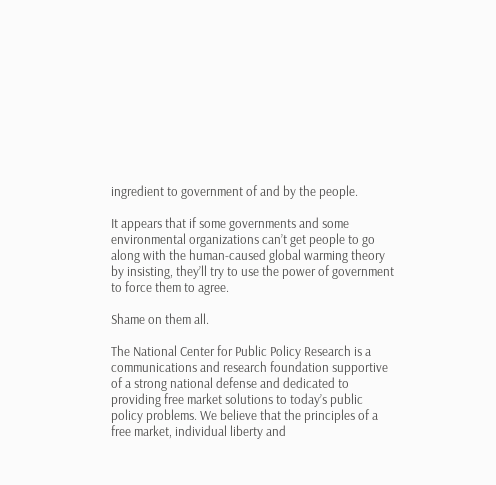ingredient to government of and by the people.

It appears that if some governments and some environmental organizations can’t get people to go along with the human-caused global warming theory by insisting, they’ll try to use the power of government to force them to agree.

Shame on them all.

The National Center for Public Policy Research is a communications and research foundation supportive of a strong national defense and dedicated to providing free market solutions to today’s public policy problems. We believe that the principles of a free market, individual liberty and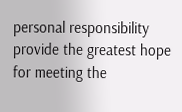personal responsibility provide the greatest hope for meeting the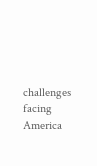challenges facing America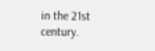in the 21st century.